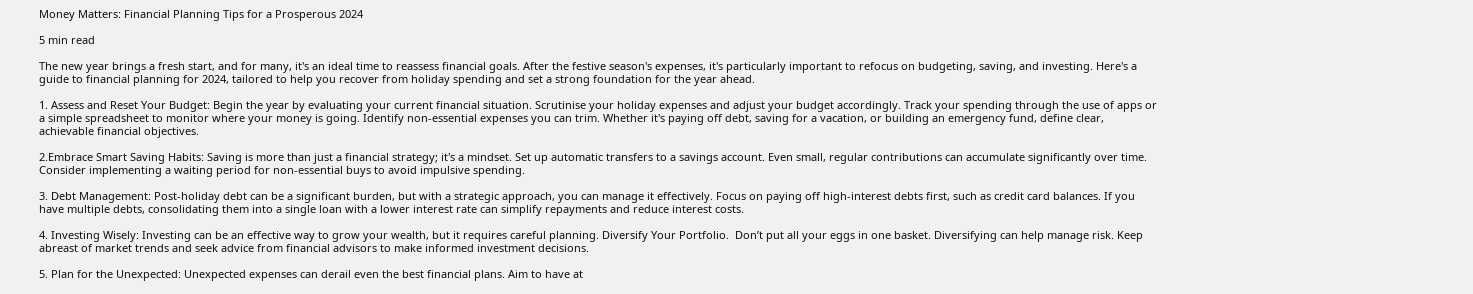Money Matters: Financial Planning Tips for a Prosperous 2024

5 min read

The new year brings a fresh start, and for many, it's an ideal time to reassess financial goals. After the festive season's expenses, it's particularly important to refocus on budgeting, saving, and investing. Here's a guide to financial planning for 2024, tailored to help you recover from holiday spending and set a strong foundation for the year ahead.

1. Assess and Reset Your Budget: Begin the year by evaluating your current financial situation. Scrutinise your holiday expenses and adjust your budget accordingly. Track your spending through the use of apps or a simple spreadsheet to monitor where your money is going. Identify non-essential expenses you can trim. Whether it's paying off debt, saving for a vacation, or building an emergency fund, define clear, achievable financial objectives.

2.Embrace Smart Saving Habits: Saving is more than just a financial strategy; it's a mindset. Set up automatic transfers to a savings account. Even small, regular contributions can accumulate significantly over time. Consider implementing a waiting period for non-essential buys to avoid impulsive spending.

3. Debt Management: Post-holiday debt can be a significant burden, but with a strategic approach, you can manage it effectively. Focus on paying off high-interest debts first, such as credit card balances. If you have multiple debts, consolidating them into a single loan with a lower interest rate can simplify repayments and reduce interest costs.

4. Investing Wisely: Investing can be an effective way to grow your wealth, but it requires careful planning. Diversify Your Portfolio.  Don’t put all your eggs in one basket. Diversifying can help manage risk. Keep abreast of market trends and seek advice from financial advisors to make informed investment decisions.

5. Plan for the Unexpected: Unexpected expenses can derail even the best financial plans. Aim to have at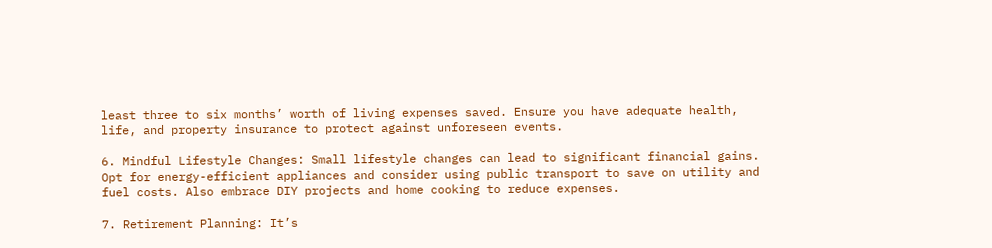least three to six months’ worth of living expenses saved. Ensure you have adequate health, life, and property insurance to protect against unforeseen events.

6. Mindful Lifestyle Changes: Small lifestyle changes can lead to significant financial gains. Opt for energy-efficient appliances and consider using public transport to save on utility and fuel costs. Also embrace DIY projects and home cooking to reduce expenses.

7. Retirement Planning: It’s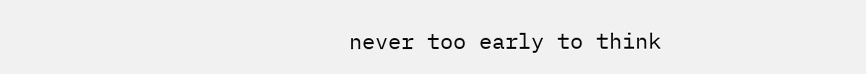never too early to think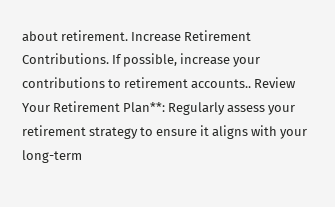about retirement. Increase Retirement Contributions. If possible, increase your contributions to retirement accounts.. Review Your Retirement Plan**: Regularly assess your retirement strategy to ensure it aligns with your long-term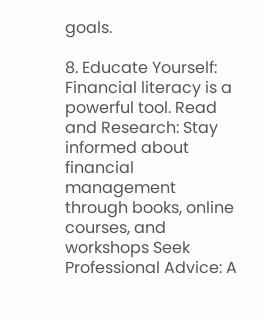goals.

8. Educate Yourself: Financial literacy is a powerful tool. Read and Research: Stay informed about financial management through books, online courses, and workshops Seek Professional Advice: A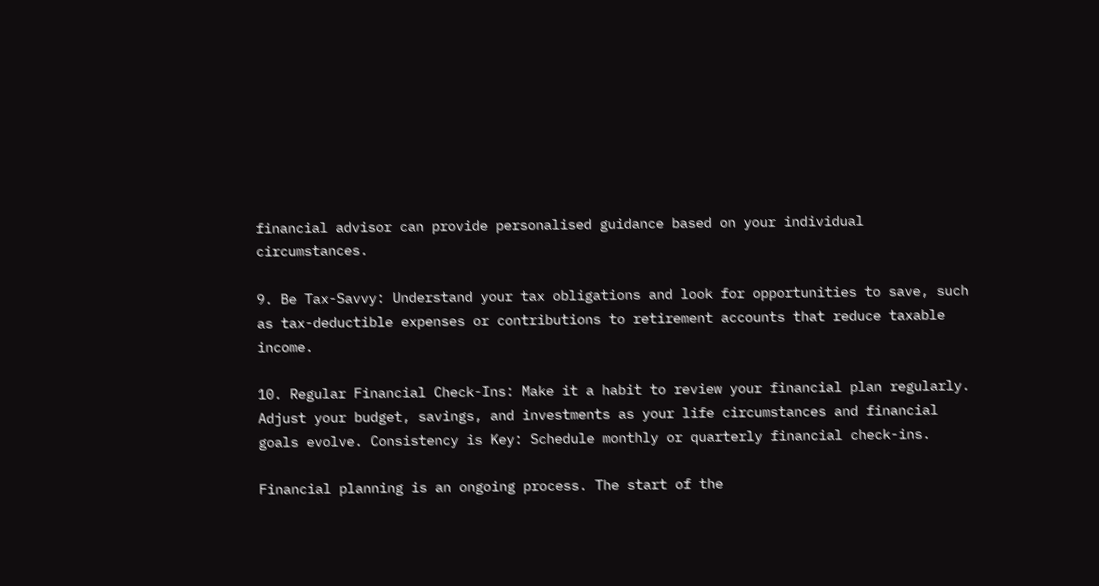financial advisor can provide personalised guidance based on your individual circumstances.

9. Be Tax-Savvy: Understand your tax obligations and look for opportunities to save, such as tax-deductible expenses or contributions to retirement accounts that reduce taxable income.

10. Regular Financial Check-Ins: Make it a habit to review your financial plan regularly. Adjust your budget, savings, and investments as your life circumstances and financial goals evolve. Consistency is Key: Schedule monthly or quarterly financial check-ins.

Financial planning is an ongoing process. The start of the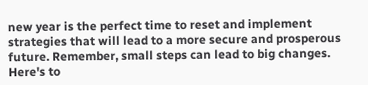new year is the perfect time to reset and implement strategies that will lead to a more secure and prosperous future. Remember, small steps can lead to big changes. Here's to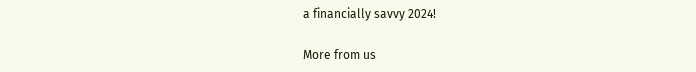a financially savvy 2024!

More from us